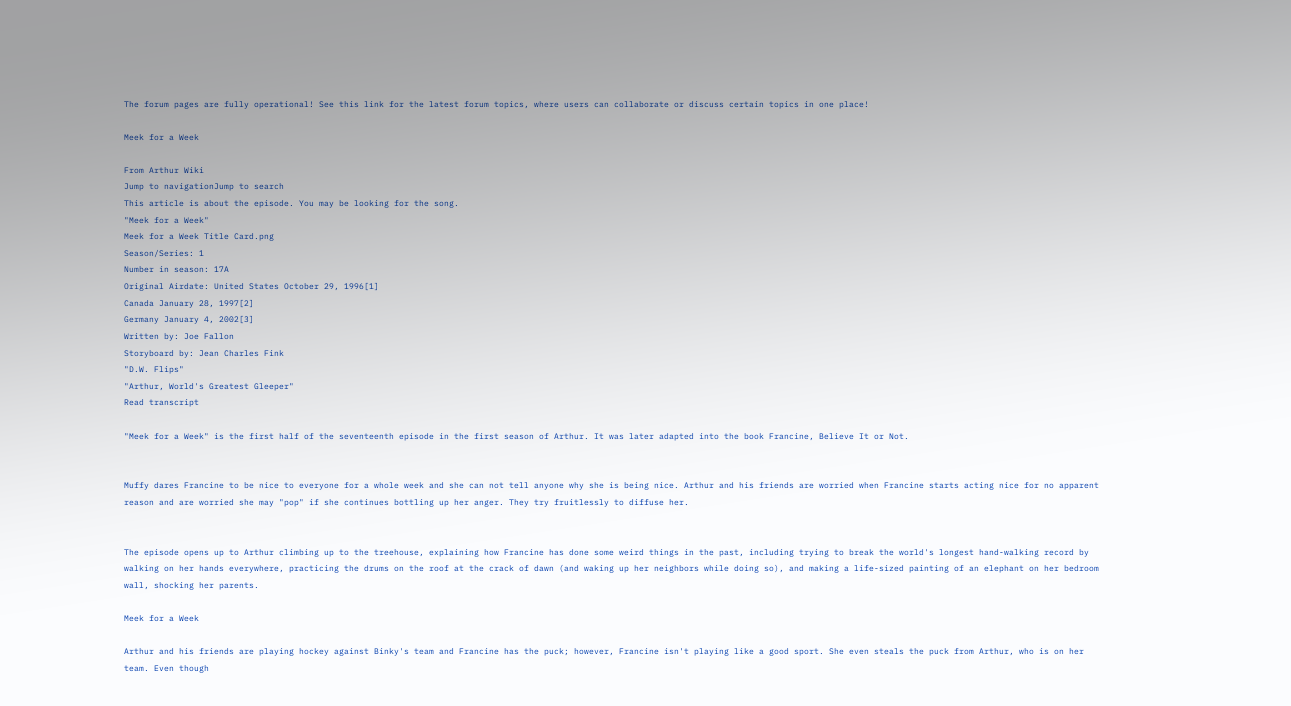The forum pages are fully operational! See this link for the latest forum topics, where users can collaborate or discuss certain topics in one place!

Meek for a Week

From Arthur Wiki
Jump to navigationJump to search
This article is about the episode. You may be looking for the song.
"Meek for a Week"
Meek for a Week Title Card.png
Season/Series: 1
Number in season: 17A
Original Airdate: United States October 29, 1996[1]
Canada January 28, 1997[2]
Germany January 4, 2002[3]
Written by: Joe Fallon
Storyboard by: Jean Charles Fink
"D.W. Flips"
"Arthur, World's Greatest Gleeper"
Read transcript

"Meek for a Week" is the first half of the seventeenth episode in the first season of Arthur. It was later adapted into the book Francine, Believe It or Not.


Muffy dares Francine to be nice to everyone for a whole week and she can not tell anyone why she is being nice. Arthur and his friends are worried when Francine starts acting nice for no apparent reason and are worried she may "pop" if she continues bottling up her anger. They try fruitlessly to diffuse her.


The episode opens up to Arthur climbing up to the treehouse, explaining how Francine has done some weird things in the past, including trying to break the world's longest hand-walking record by walking on her hands everywhere, practicing the drums on the roof at the crack of dawn (and waking up her neighbors while doing so), and making a life-sized painting of an elephant on her bedroom wall, shocking her parents.

Meek for a Week

Arthur and his friends are playing hockey against Binky's team and Francine has the puck; however, Francine isn't playing like a good sport. She even steals the puck from Arthur, who is on her team. Even though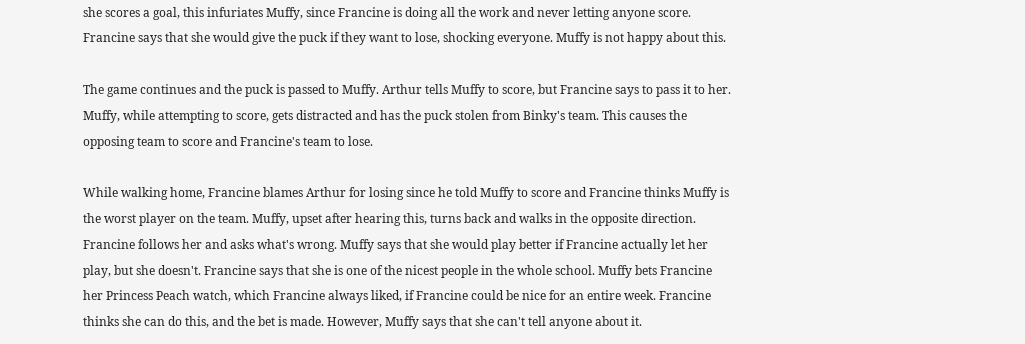she scores a goal, this infuriates Muffy, since Francine is doing all the work and never letting anyone score. Francine says that she would give the puck if they want to lose, shocking everyone. Muffy is not happy about this.

The game continues and the puck is passed to Muffy. Arthur tells Muffy to score, but Francine says to pass it to her. Muffy, while attempting to score, gets distracted and has the puck stolen from Binky's team. This causes the opposing team to score and Francine's team to lose.

While walking home, Francine blames Arthur for losing since he told Muffy to score and Francine thinks Muffy is the worst player on the team. Muffy, upset after hearing this, turns back and walks in the opposite direction. Francine follows her and asks what's wrong. Muffy says that she would play better if Francine actually let her play, but she doesn't. Francine says that she is one of the nicest people in the whole school. Muffy bets Francine her Princess Peach watch, which Francine always liked, if Francine could be nice for an entire week. Francine thinks she can do this, and the bet is made. However, Muffy says that she can't tell anyone about it.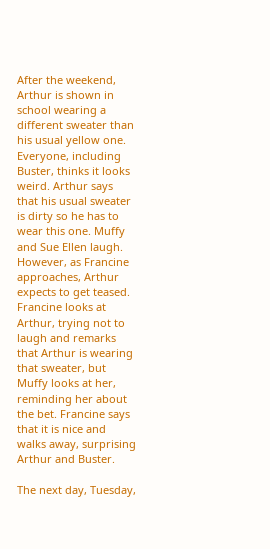After the weekend, Arthur is shown in school wearing a different sweater than his usual yellow one. Everyone, including Buster, thinks it looks weird. Arthur says that his usual sweater is dirty so he has to wear this one. Muffy and Sue Ellen laugh. However, as Francine approaches, Arthur expects to get teased. Francine looks at Arthur, trying not to laugh and remarks that Arthur is wearing that sweater, but Muffy looks at her, reminding her about the bet. Francine says that it is nice and walks away, surprising Arthur and Buster.

The next day, Tuesday,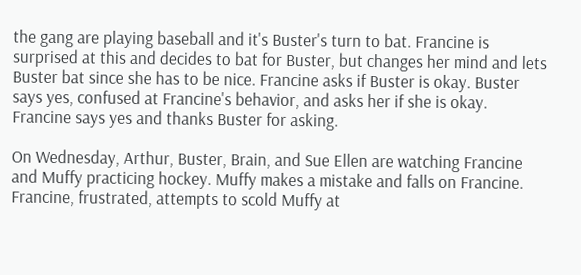the gang are playing baseball and it's Buster's turn to bat. Francine is surprised at this and decides to bat for Buster, but changes her mind and lets Buster bat since she has to be nice. Francine asks if Buster is okay. Buster says yes, confused at Francine's behavior, and asks her if she is okay. Francine says yes and thanks Buster for asking.

On Wednesday, Arthur, Buster, Brain, and Sue Ellen are watching Francine and Muffy practicing hockey. Muffy makes a mistake and falls on Francine. Francine, frustrated, attempts to scold Muffy at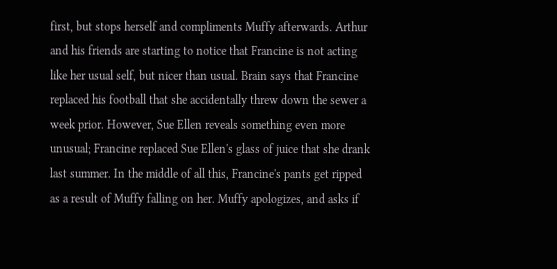first, but stops herself and compliments Muffy afterwards. Arthur and his friends are starting to notice that Francine is not acting like her usual self, but nicer than usual. Brain says that Francine replaced his football that she accidentally threw down the sewer a week prior. However, Sue Ellen reveals something even more unusual; Francine replaced Sue Ellen's glass of juice that she drank last summer. In the middle of all this, Francine's pants get ripped as a result of Muffy falling on her. Muffy apologizes, and asks if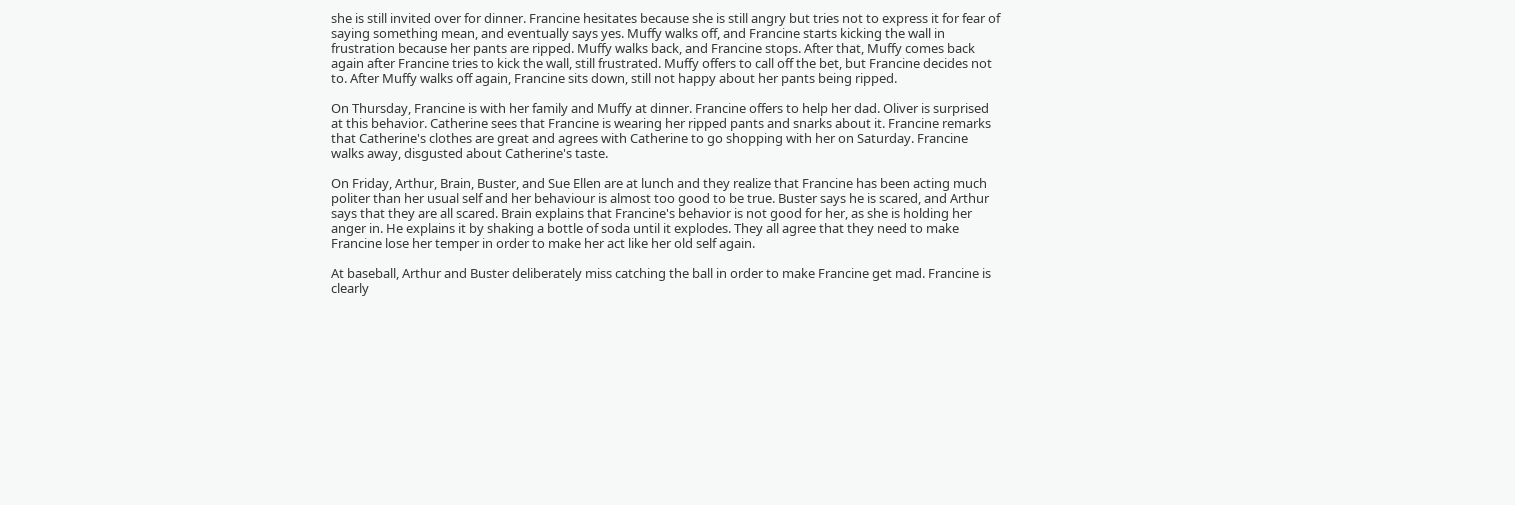she is still invited over for dinner. Francine hesitates because she is still angry but tries not to express it for fear of saying something mean, and eventually says yes. Muffy walks off, and Francine starts kicking the wall in frustration because her pants are ripped. Muffy walks back, and Francine stops. After that, Muffy comes back again after Francine tries to kick the wall, still frustrated. Muffy offers to call off the bet, but Francine decides not to. After Muffy walks off again, Francine sits down, still not happy about her pants being ripped.

On Thursday, Francine is with her family and Muffy at dinner. Francine offers to help her dad. Oliver is surprised at this behavior. Catherine sees that Francine is wearing her ripped pants and snarks about it. Francine remarks that Catherine's clothes are great and agrees with Catherine to go shopping with her on Saturday. Francine walks away, disgusted about Catherine's taste.

On Friday, Arthur, Brain, Buster, and Sue Ellen are at lunch and they realize that Francine has been acting much politer than her usual self and her behaviour is almost too good to be true. Buster says he is scared, and Arthur says that they are all scared. Brain explains that Francine's behavior is not good for her, as she is holding her anger in. He explains it by shaking a bottle of soda until it explodes. They all agree that they need to make Francine lose her temper in order to make her act like her old self again.

At baseball, Arthur and Buster deliberately miss catching the ball in order to make Francine get mad. Francine is clearly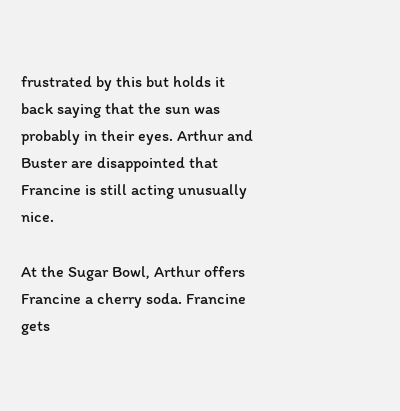frustrated by this but holds it back saying that the sun was probably in their eyes. Arthur and Buster are disappointed that Francine is still acting unusually nice.

At the Sugar Bowl, Arthur offers Francine a cherry soda. Francine gets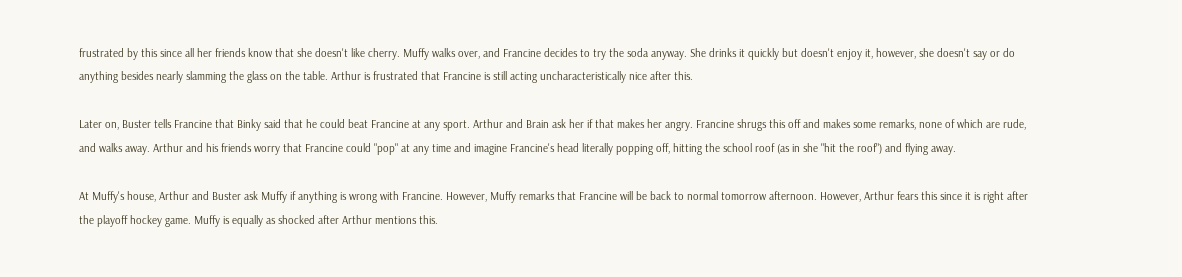frustrated by this since all her friends know that she doesn't like cherry. Muffy walks over, and Francine decides to try the soda anyway. She drinks it quickly but doesn't enjoy it, however, she doesn't say or do anything besides nearly slamming the glass on the table. Arthur is frustrated that Francine is still acting uncharacteristically nice after this.

Later on, Buster tells Francine that Binky said that he could beat Francine at any sport. Arthur and Brain ask her if that makes her angry. Francine shrugs this off and makes some remarks, none of which are rude, and walks away. Arthur and his friends worry that Francine could "pop" at any time and imagine Francine's head literally popping off, hitting the school roof (as in she "hit the roof") and flying away.

At Muffy's house, Arthur and Buster ask Muffy if anything is wrong with Francine. However, Muffy remarks that Francine will be back to normal tomorrow afternoon. However, Arthur fears this since it is right after the playoff hockey game. Muffy is equally as shocked after Arthur mentions this.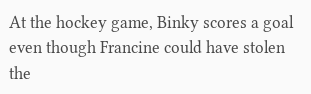At the hockey game, Binky scores a goal even though Francine could have stolen the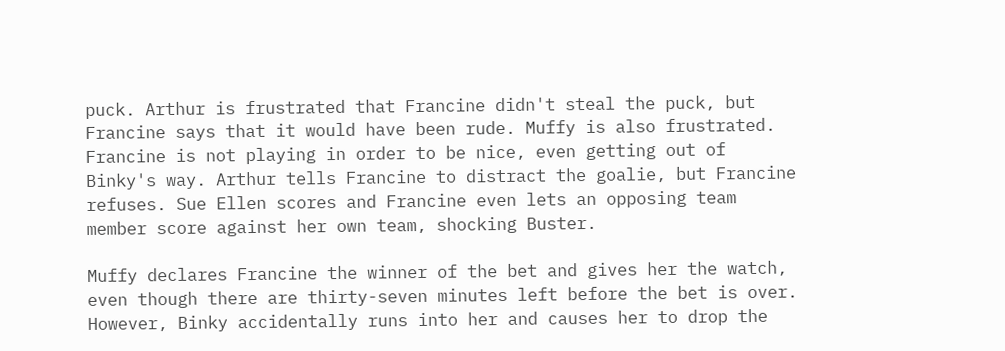puck. Arthur is frustrated that Francine didn't steal the puck, but Francine says that it would have been rude. Muffy is also frustrated. Francine is not playing in order to be nice, even getting out of Binky's way. Arthur tells Francine to distract the goalie, but Francine refuses. Sue Ellen scores and Francine even lets an opposing team member score against her own team, shocking Buster.

Muffy declares Francine the winner of the bet and gives her the watch, even though there are thirty-seven minutes left before the bet is over. However, Binky accidentally runs into her and causes her to drop the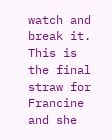watch and break it. This is the final straw for Francine and she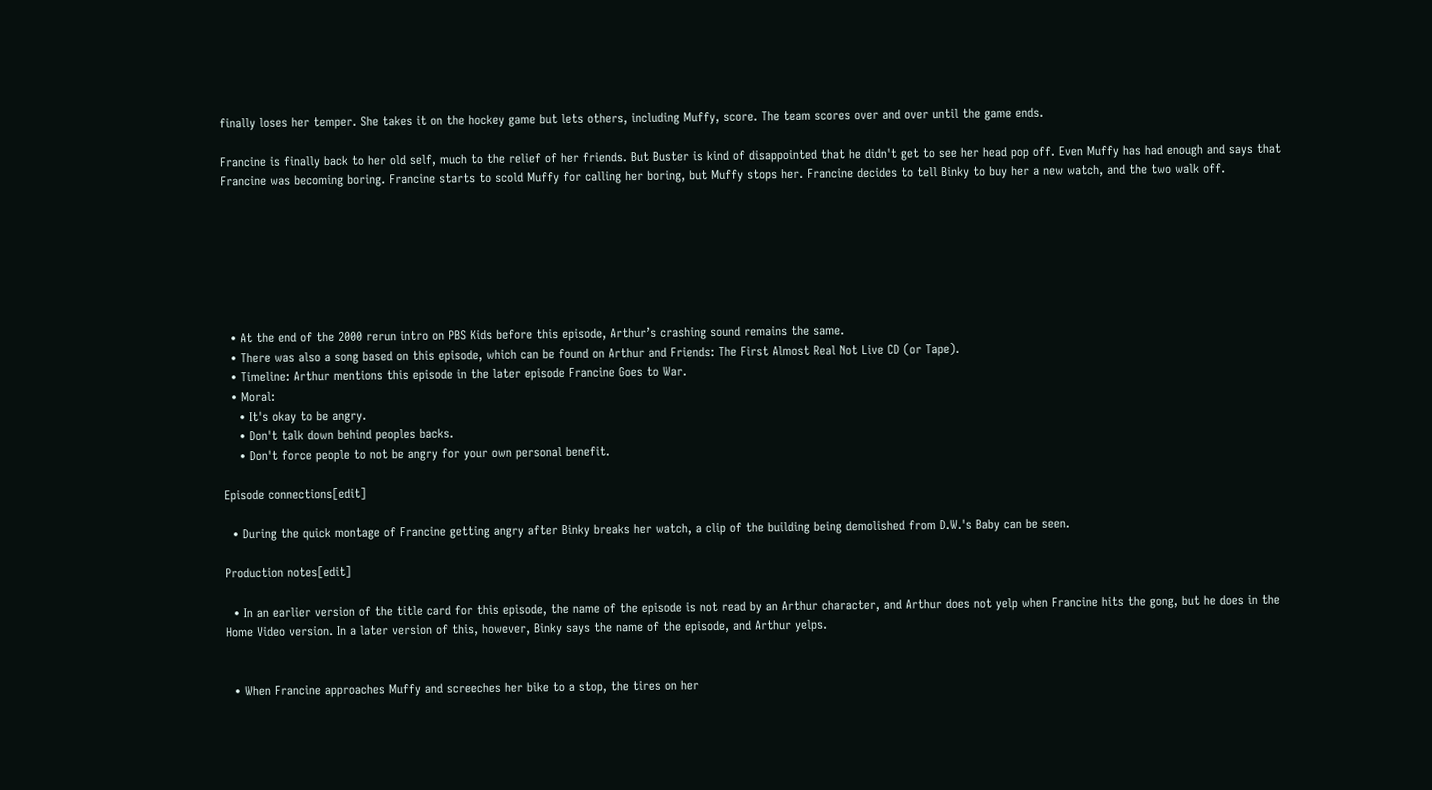finally loses her temper. She takes it on the hockey game but lets others, including Muffy, score. The team scores over and over until the game ends.

Francine is finally back to her old self, much to the relief of her friends. But Buster is kind of disappointed that he didn't get to see her head pop off. Even Muffy has had enough and says that Francine was becoming boring. Francine starts to scold Muffy for calling her boring, but Muffy stops her. Francine decides to tell Binky to buy her a new watch, and the two walk off.







  • At the end of the 2000 rerun intro on PBS Kids before this episode, Arthur’s crashing sound remains the same.
  • There was also a song based on this episode, which can be found on Arthur and Friends: The First Almost Real Not Live CD (or Tape).
  • Timeline: Arthur mentions this episode in the later episode Francine Goes to War.
  • Moral:
    • It's okay to be angry.
    • Don't talk down behind peoples backs.
    • Don't force people to not be angry for your own personal benefit.

Episode connections[edit]

  • During the quick montage of Francine getting angry after Binky breaks her watch, a clip of the building being demolished from D.W.'s Baby can be seen.

Production notes[edit]

  • In an earlier version of the title card for this episode, the name of the episode is not read by an Arthur character, and Arthur does not yelp when Francine hits the gong, but he does in the Home Video version. In a later version of this, however, Binky says the name of the episode, and Arthur yelps.


  • When Francine approaches Muffy and screeches her bike to a stop, the tires on her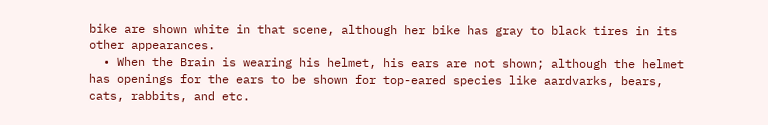bike are shown white in that scene, although her bike has gray to black tires in its other appearances.
  • When the Brain is wearing his helmet, his ears are not shown; although the helmet has openings for the ears to be shown for top-eared species like aardvarks, bears, cats, rabbits, and etc.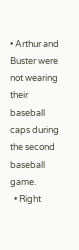• Arthur and Buster were not wearing their baseball caps during the second baseball game.
  • Right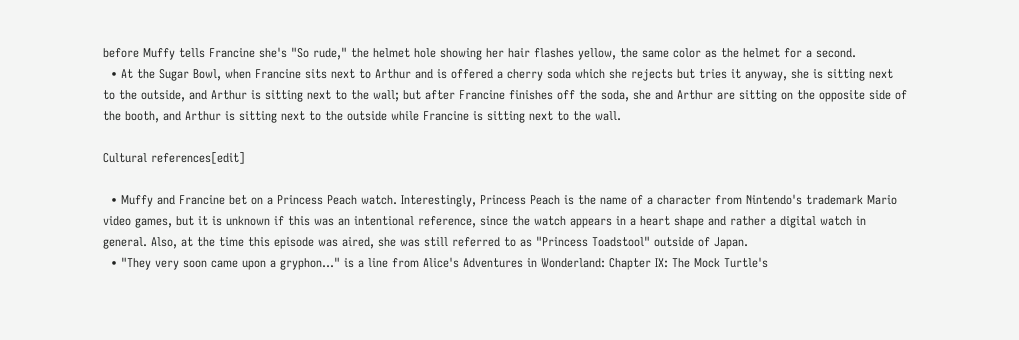before Muffy tells Francine she's "So rude," the helmet hole showing her hair flashes yellow, the same color as the helmet for a second.
  • At the Sugar Bowl, when Francine sits next to Arthur and is offered a cherry soda which she rejects but tries it anyway, she is sitting next to the outside, and Arthur is sitting next to the wall; but after Francine finishes off the soda, she and Arthur are sitting on the opposite side of the booth, and Arthur is sitting next to the outside while Francine is sitting next to the wall.

Cultural references[edit]

  • Muffy and Francine bet on a Princess Peach watch. Interestingly, Princess Peach is the name of a character from Nintendo's trademark Mario video games, but it is unknown if this was an intentional reference, since the watch appears in a heart shape and rather a digital watch in general. Also, at the time this episode was aired, she was still referred to as "Princess Toadstool" outside of Japan.
  • "They very soon came upon a gryphon..." is a line from Alice's Adventures in Wonderland: Chapter IX: The Mock Turtle's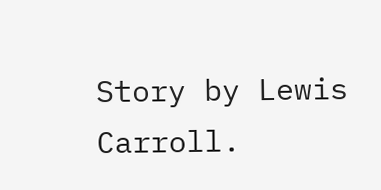Story by Lewis Carroll.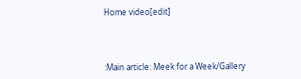Home video[edit]




:Main article: Meek for a Week/Gallery